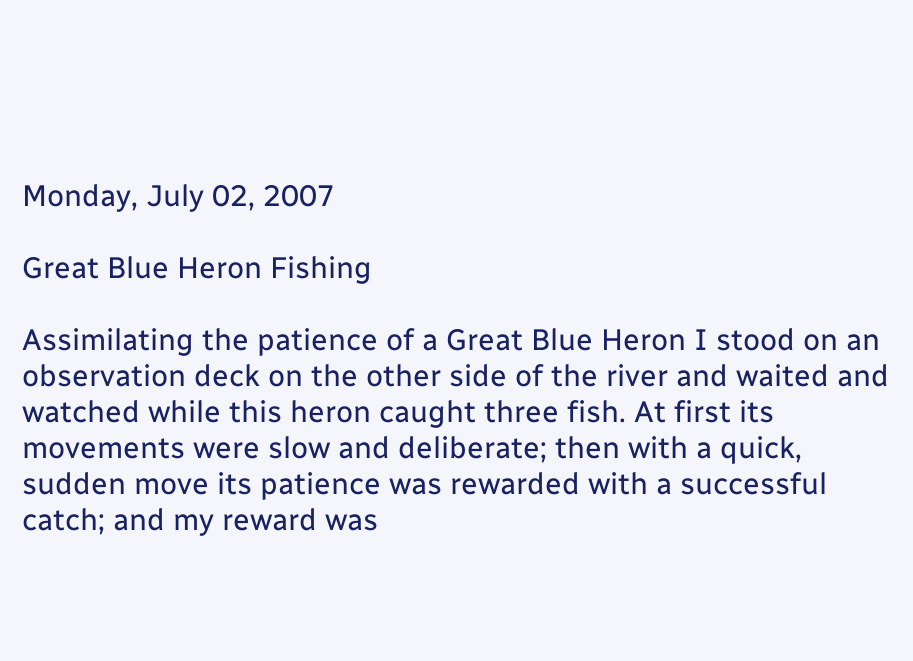Monday, July 02, 2007

Great Blue Heron Fishing

Assimilating the patience of a Great Blue Heron I stood on an observation deck on the other side of the river and waited and watched while this heron caught three fish. At first its movements were slow and deliberate; then with a quick, sudden move its patience was rewarded with a successful catch; and my reward was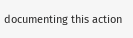documenting this action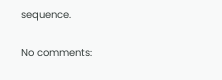sequence.

No comments: